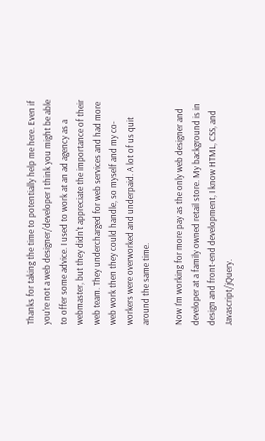Thanks for taking the time to potentially help me here. Even if you're not a web designer/developer I think you might be able to offer some advice. I used to work at an ad agency as a webmaster, but they didn't appreciate the importance of their web team. They undercharged for web services and had more web work then they could handle, so myself and my co-workers were overworked and underpaid. A lot of us quit around the same time.

Now I'm working for more pay as the only web designer and developer at a family owned retail store. My background is in design and front-end development, I know HTML, CSS, and Javascript/jQuery.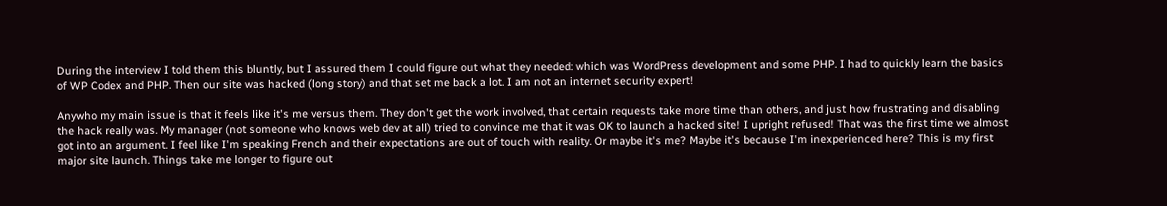During the interview I told them this bluntly, but I assured them I could figure out what they needed: which was WordPress development and some PHP. I had to quickly learn the basics of WP Codex and PHP. Then our site was hacked (long story) and that set me back a lot. I am not an internet security expert!

Anywho my main issue is that it feels like it's me versus them. They don't get the work involved, that certain requests take more time than others, and just how frustrating and disabling the hack really was. My manager (not someone who knows web dev at all) tried to convince me that it was OK to launch a hacked site! I upright refused! That was the first time we almost got into an argument. I feel like I'm speaking French and their expectations are out of touch with reality. Or maybe it's me? Maybe it's because I'm inexperienced here? This is my first major site launch. Things take me longer to figure out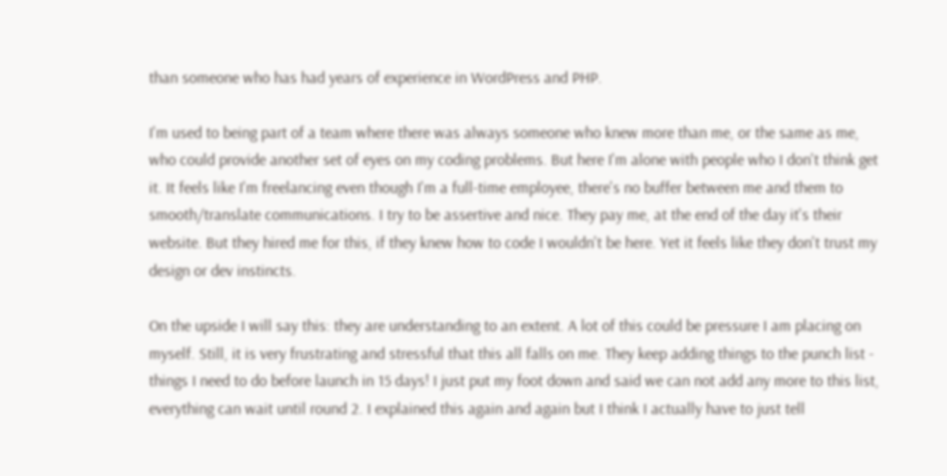than someone who has had years of experience in WordPress and PHP.

I'm used to being part of a team where there was always someone who knew more than me, or the same as me, who could provide another set of eyes on my coding problems. But here I'm alone with people who I don't think get it. It feels like I'm freelancing even though I'm a full-time employee, there's no buffer between me and them to smooth/translate communications. I try to be assertive and nice. They pay me, at the end of the day it's their website. But they hired me for this, if they knew how to code I wouldn't be here. Yet it feels like they don't trust my design or dev instincts.

On the upside I will say this: they are understanding to an extent. A lot of this could be pressure I am placing on myself. Still, it is very frustrating and stressful that this all falls on me. They keep adding things to the punch list - things I need to do before launch in 15 days! I just put my foot down and said we can not add any more to this list, everything can wait until round 2. I explained this again and again but I think I actually have to just tell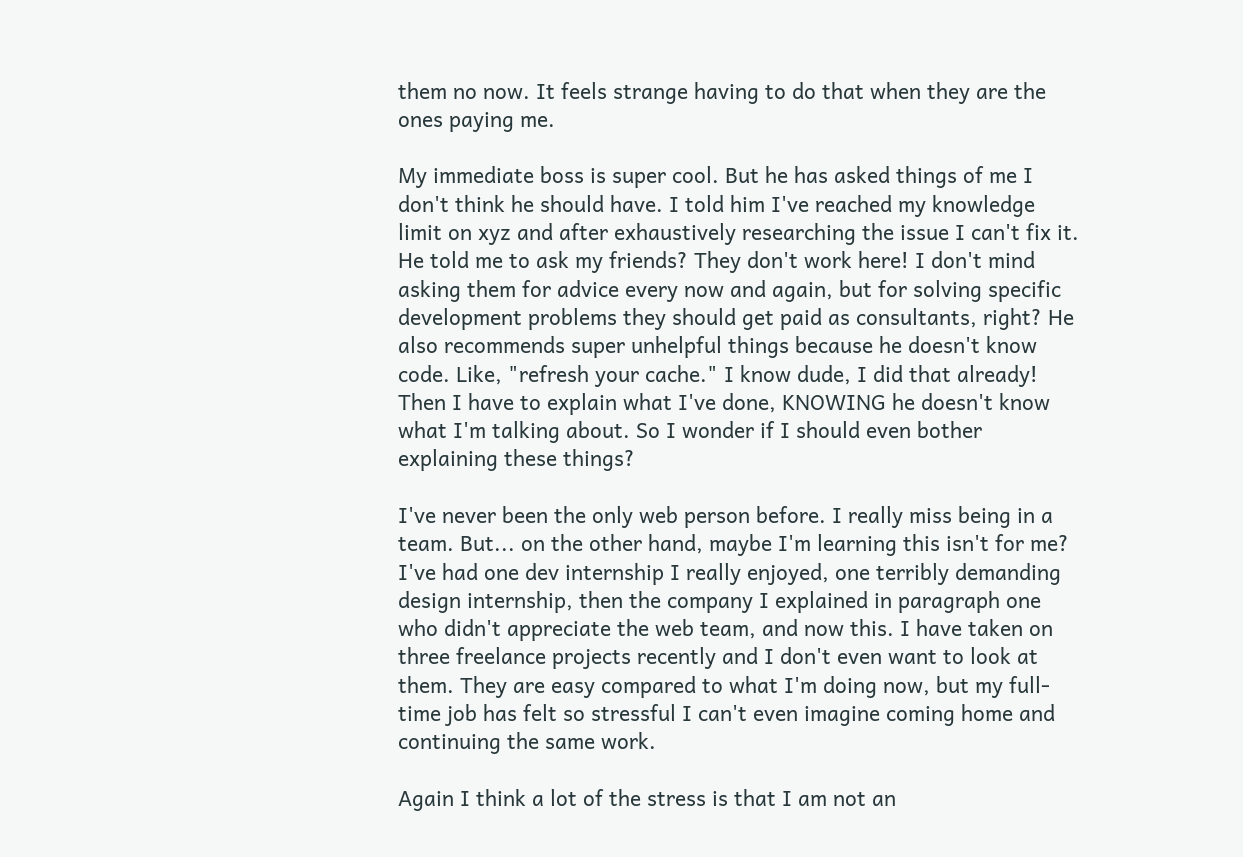them no now. It feels strange having to do that when they are the ones paying me.

My immediate boss is super cool. But he has asked things of me I don't think he should have. I told him I've reached my knowledge limit on xyz and after exhaustively researching the issue I can't fix it. He told me to ask my friends? They don't work here! I don't mind asking them for advice every now and again, but for solving specific development problems they should get paid as consultants, right? He also recommends super unhelpful things because he doesn't know code. Like, "refresh your cache." I know dude, I did that already! Then I have to explain what I've done, KNOWING he doesn't know what I'm talking about. So I wonder if I should even bother explaining these things?

I've never been the only web person before. I really miss being in a team. But... on the other hand, maybe I'm learning this isn't for me? I've had one dev internship I really enjoyed, one terribly demanding design internship, then the company I explained in paragraph one who didn't appreciate the web team, and now this. I have taken on three freelance projects recently and I don't even want to look at them. They are easy compared to what I'm doing now, but my full-time job has felt so stressful I can't even imagine coming home and continuing the same work.

Again I think a lot of the stress is that I am not an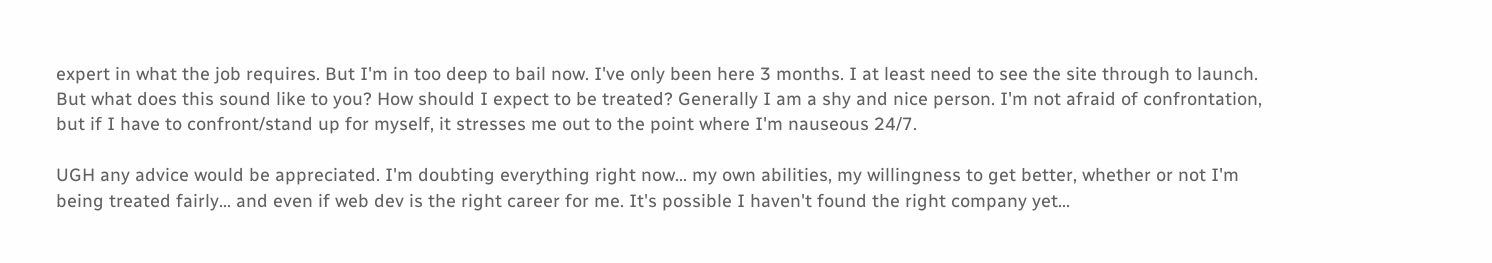expert in what the job requires. But I'm in too deep to bail now. I've only been here 3 months. I at least need to see the site through to launch. But what does this sound like to you? How should I expect to be treated? Generally I am a shy and nice person. I'm not afraid of confrontation, but if I have to confront/stand up for myself, it stresses me out to the point where I'm nauseous 24/7.

UGH any advice would be appreciated. I'm doubting everything right now... my own abilities, my willingness to get better, whether or not I'm being treated fairly... and even if web dev is the right career for me. It's possible I haven't found the right company yet...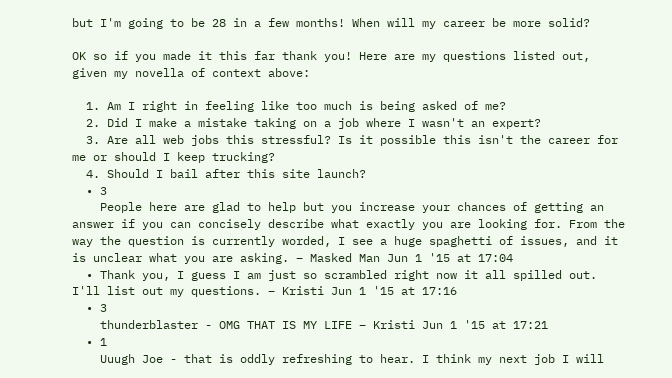but I'm going to be 28 in a few months! When will my career be more solid?

OK so if you made it this far thank you! Here are my questions listed out, given my novella of context above:

  1. Am I right in feeling like too much is being asked of me?
  2. Did I make a mistake taking on a job where I wasn't an expert?
  3. Are all web jobs this stressful? Is it possible this isn't the career for me or should I keep trucking?
  4. Should I bail after this site launch?
  • 3
    People here are glad to help but you increase your chances of getting an answer if you can concisely describe what exactly you are looking for. From the way the question is currently worded, I see a huge spaghetti of issues, and it is unclear what you are asking. – Masked Man Jun 1 '15 at 17:04
  • Thank you, I guess I am just so scrambled right now it all spilled out. I'll list out my questions. – Kristi Jun 1 '15 at 17:16
  • 3
    thunderblaster - OMG THAT IS MY LIFE – Kristi Jun 1 '15 at 17:21
  • 1
    Uuugh Joe - that is oddly refreshing to hear. I think my next job I will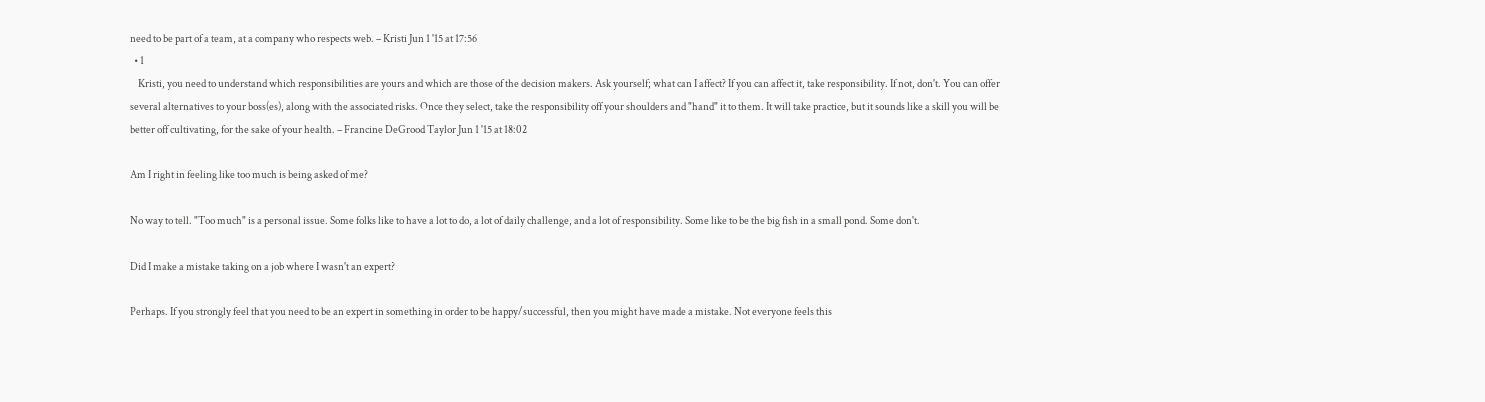need to be part of a team, at a company who respects web. – Kristi Jun 1 '15 at 17:56
  • 1
    Kristi, you need to understand which responsibilities are yours and which are those of the decision makers. Ask yourself; what can I affect? If you can affect it, take responsibility. If not, don't. You can offer several alternatives to your boss(es), along with the associated risks. Once they select, take the responsibility off your shoulders and "hand" it to them. It will take practice, but it sounds like a skill you will be better off cultivating, for the sake of your health. – Francine DeGrood Taylor Jun 1 '15 at 18:02

Am I right in feeling like too much is being asked of me?

No way to tell. "Too much" is a personal issue. Some folks like to have a lot to do, a lot of daily challenge, and a lot of responsibility. Some like to be the big fish in a small pond. Some don't.

Did I make a mistake taking on a job where I wasn't an expert?

Perhaps. If you strongly feel that you need to be an expert in something in order to be happy/successful, then you might have made a mistake. Not everyone feels this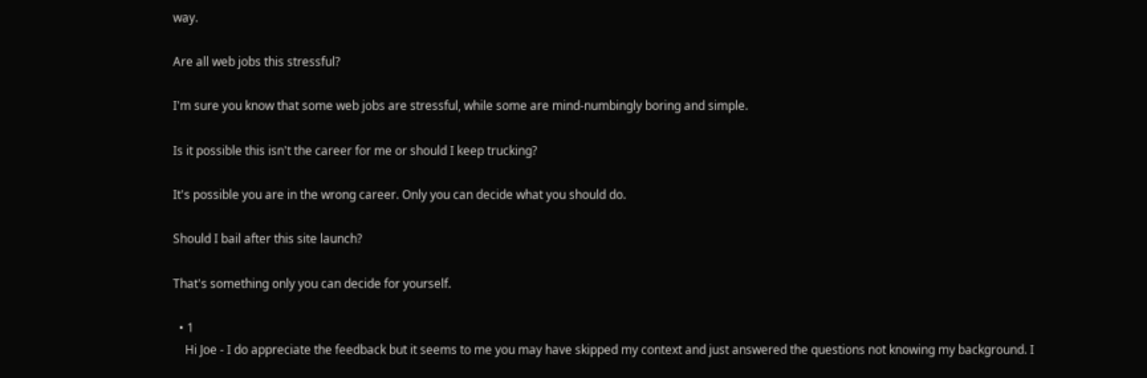way.

Are all web jobs this stressful?

I'm sure you know that some web jobs are stressful, while some are mind-numbingly boring and simple.

Is it possible this isn't the career for me or should I keep trucking?

It's possible you are in the wrong career. Only you can decide what you should do.

Should I bail after this site launch?

That's something only you can decide for yourself.

  • 1
    Hi Joe - I do appreciate the feedback but it seems to me you may have skipped my context and just answered the questions not knowing my background. I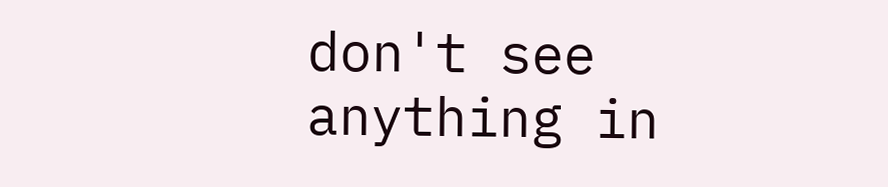don't see anything in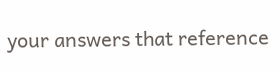your answers that reference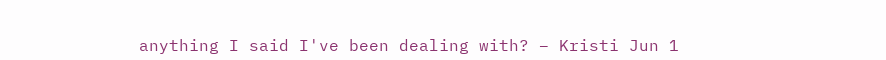anything I said I've been dealing with? – Kristi Jun 1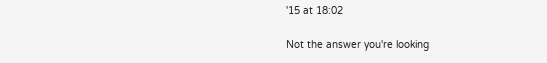'15 at 18:02

Not the answer you're looking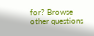for? Browse other questions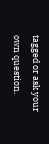tagged or ask your own question.